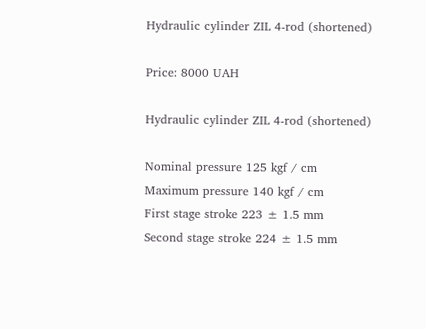Hydraulic cylinder ZIL 4-rod (shortened)

Price: 8000 UAH

Hydraulic cylinder ZIL 4-rod (shortened)

Nominal pressure 125 kgf / cm
Maximum pressure 140 kgf / cm
First stage stroke 223 ± 1.5 mm
Second stage stroke 224 ± 1.5 mm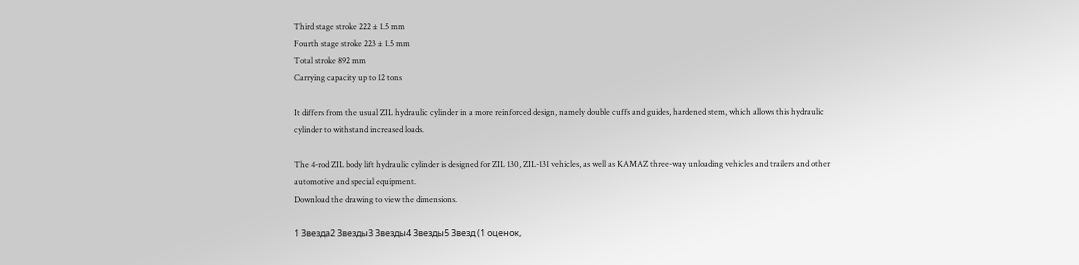Third stage stroke 222 ± 1.5 mm
Fourth stage stroke 223 ± 1.5 mm
Total stroke 892 mm
Carrying capacity up to 12 tons

It differs from the usual ZIL hydraulic cylinder in a more reinforced design, namely double cuffs and guides, hardened stem, which allows this hydraulic cylinder to withstand increased loads.

The 4-rod ZIL body lift hydraulic cylinder is designed for ZIL 130, ZIL-131 vehicles, as well as KAMAZ three-way unloading vehicles and trailers and other automotive and special equipment.
Download the drawing to view the dimensions.

1 Звезда2 Звезды3 Звезды4 Звезды5 Звезд (1 оценок,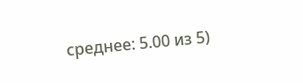среднее: 5.00 из 5)